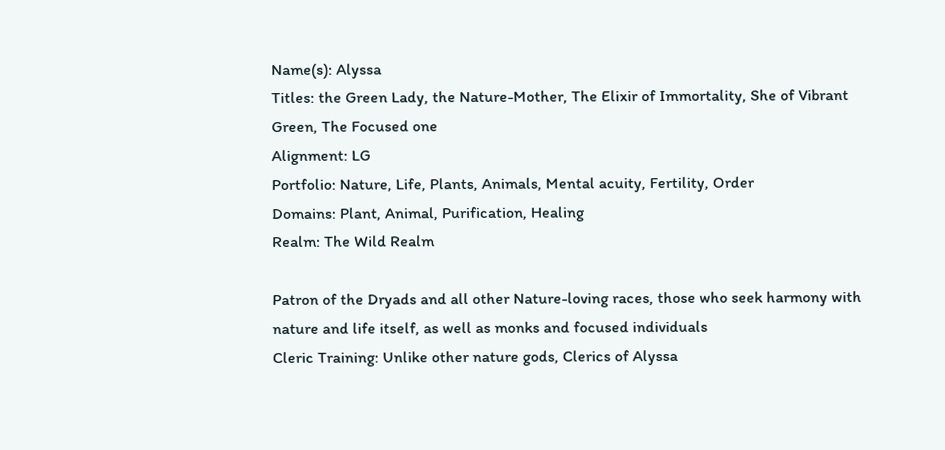Name(s): Alyssa
Titles: the Green Lady, the Nature-Mother, The Elixir of Immortality, She of Vibrant Green, The Focused one
Alignment: LG
Portfolio: Nature, Life, Plants, Animals, Mental acuity, Fertility, Order
Domains: Plant, Animal, Purification, Healing
Realm: The Wild Realm

Patron of the Dryads and all other Nature-loving races, those who seek harmony with nature and life itself, as well as monks and focused individuals
Cleric Training: Unlike other nature gods, Clerics of Alyssa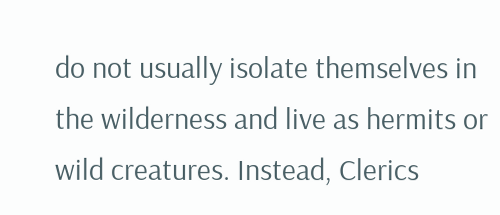do not usually isolate themselves in the wilderness and live as hermits or wild creatures. Instead, Clerics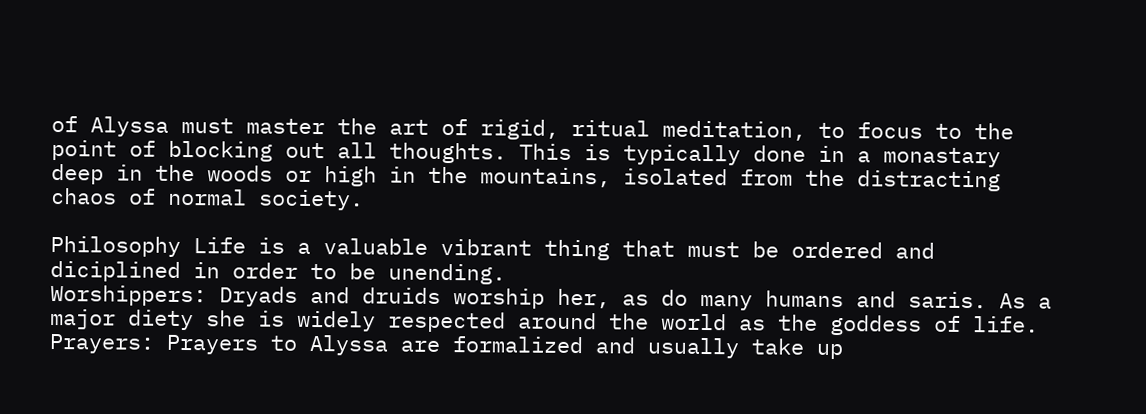of Alyssa must master the art of rigid, ritual meditation, to focus to the point of blocking out all thoughts. This is typically done in a monastary deep in the woods or high in the mountains, isolated from the distracting chaos of normal society.

Philosophy Life is a valuable vibrant thing that must be ordered and diciplined in order to be unending.
Worshippers: Dryads and druids worship her, as do many humans and saris. As a major diety she is widely respected around the world as the goddess of life.
Prayers: Prayers to Alyssa are formalized and usually take up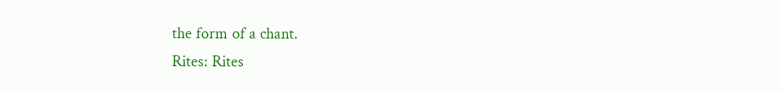the form of a chant.
Rites: Rites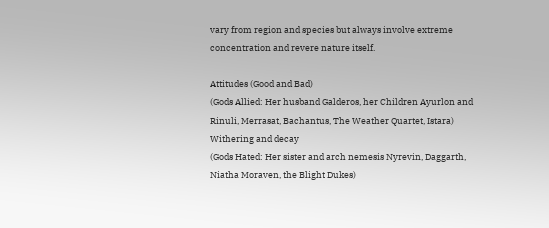vary from region and species but always involve extreme concentration and revere nature itself.

Attitudes (Good and Bad)
(Gods Allied: Her husband Galderos, her Children Ayurlon and Rinuli, Merrasat, Bachantus, The Weather Quartet, Istara)
Withering and decay
(Gods Hated: Her sister and arch nemesis Nyrevin, Daggarth, Niatha Moraven, the Blight Dukes)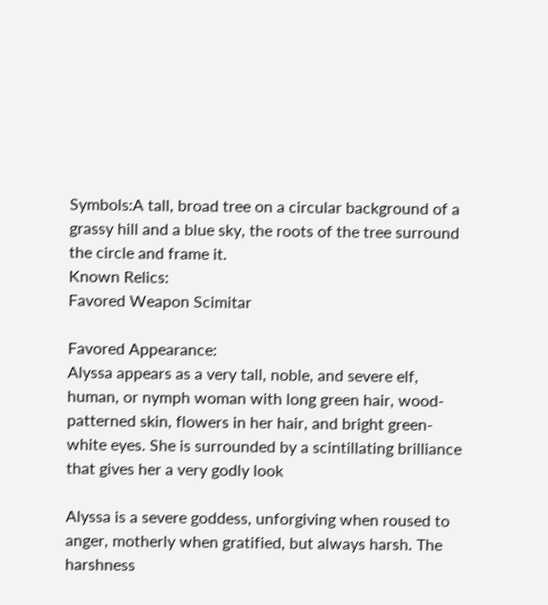Symbols:A tall, broad tree on a circular background of a grassy hill and a blue sky, the roots of the tree surround the circle and frame it.
Known Relics:
Favored Weapon Scimitar

Favored Appearance:
Alyssa appears as a very tall, noble, and severe elf, human, or nymph woman with long green hair, wood-patterned skin, flowers in her hair, and bright green-white eyes. She is surrounded by a scintillating brilliance that gives her a very godly look

Alyssa is a severe goddess, unforgiving when roused to anger, motherly when gratified, but always harsh. The harshness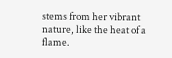stems from her vibrant nature, like the heat of a flame.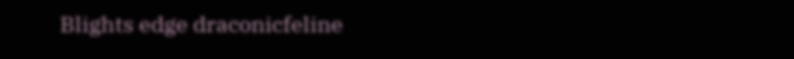Blights edge draconicfeline